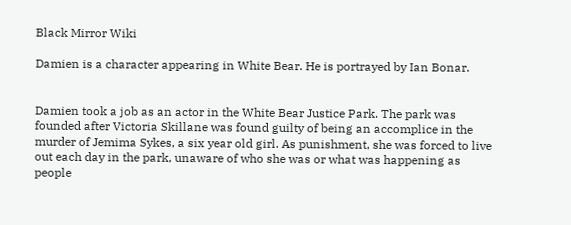Black Mirror Wiki

Damien is a character appearing in White Bear. He is portrayed by Ian Bonar.


Damien took a job as an actor in the White Bear Justice Park. The park was founded after Victoria Skillane was found guilty of being an accomplice in the murder of Jemima Sykes, a six year old girl. As punishment, she was forced to live out each day in the park, unaware of who she was or what was happening as people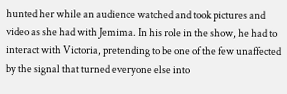hunted her while an audience watched and took pictures and video as she had with Jemima. In his role in the show, he had to interact with Victoria, pretending to be one of the few unaffected by the signal that turned everyone else into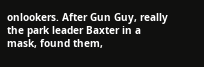onlookers. After Gun Guy, really the park leader Baxter in a mask, found them,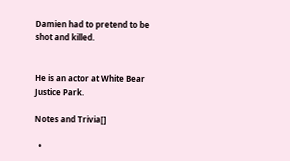Damien had to pretend to be shot and killed.


He is an actor at White Bear Justice Park.

Notes and Trivia[]

  •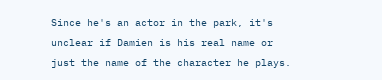Since he's an actor in the park, it's unclear if Damien is his real name or just the name of the character he plays.